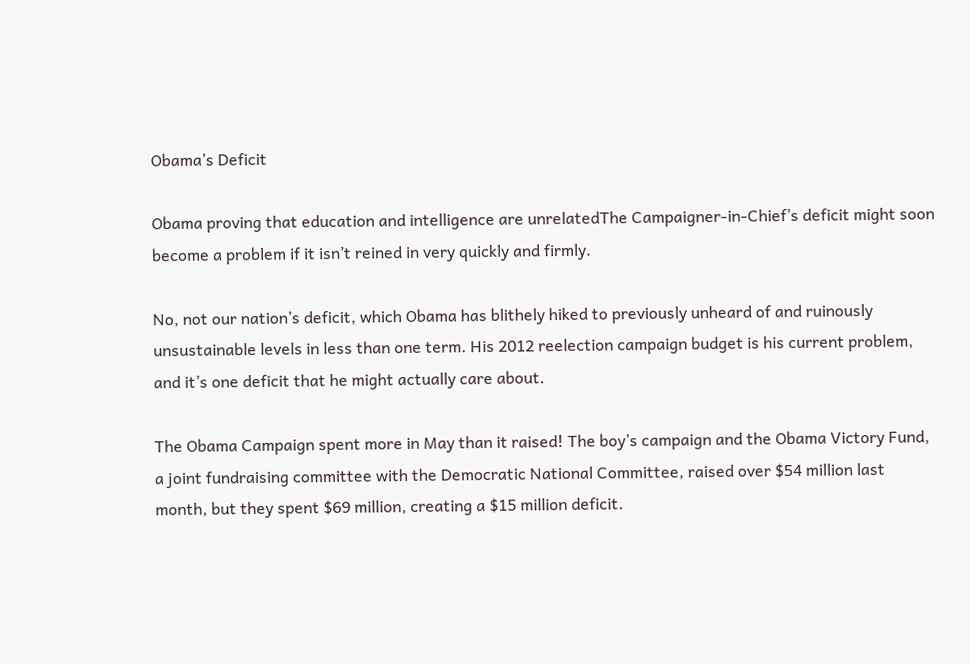Obama’s Deficit

Obama proving that education and intelligence are unrelatedThe Campaigner-in-Chief’s deficit might soon become a problem if it isn’t reined in very quickly and firmly.

No, not our nation’s deficit, which Obama has blithely hiked to previously unheard of and ruinously unsustainable levels in less than one term. His 2012 reelection campaign budget is his current problem, and it’s one deficit that he might actually care about.

The Obama Campaign spent more in May than it raised! The boy’s campaign and the Obama Victory Fund, a joint fundraising committee with the Democratic National Committee, raised over $54 million last month, but they spent $69 million, creating a $15 million deficit.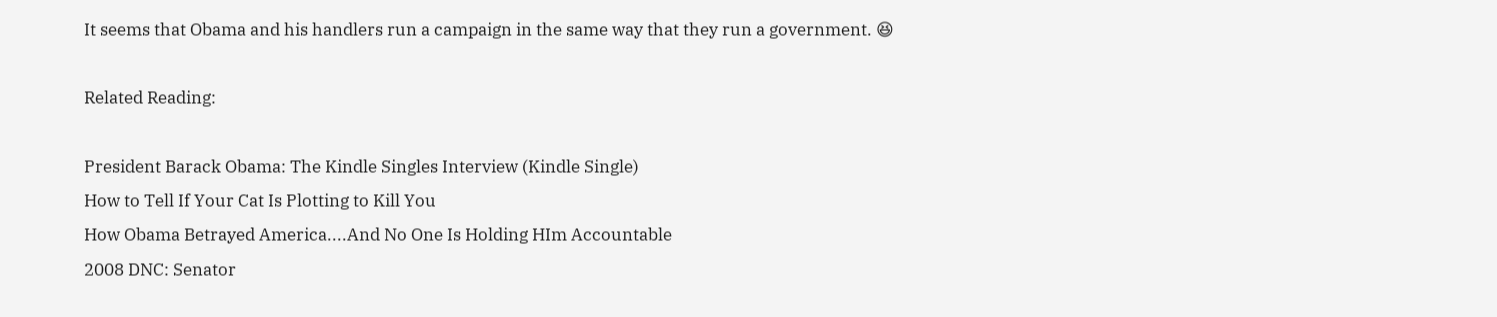It seems that Obama and his handlers run a campaign in the same way that they run a government. 😆

Related Reading:

President Barack Obama: The Kindle Singles Interview (Kindle Single)
How to Tell If Your Cat Is Plotting to Kill You
How Obama Betrayed America....And No One Is Holding HIm Accountable
2008 DNC: Senator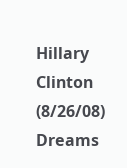Hillary Clinton (8/26/08)
Dreams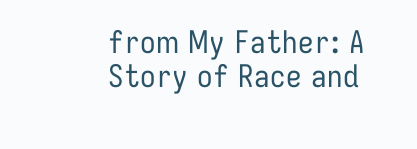from My Father: A Story of Race and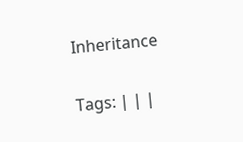Inheritance

Tags: | | |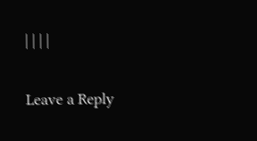| | | |

Leave a Reply